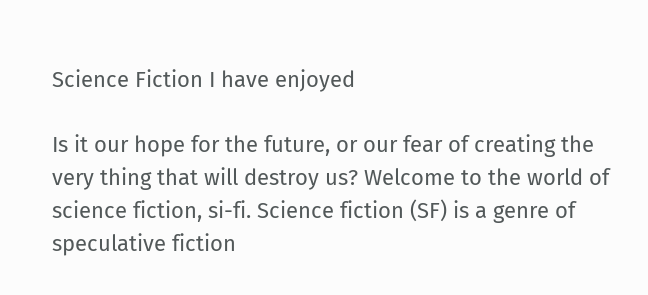Science Fiction I have enjoyed

Is it our hope for the future, or our fear of creating the very thing that will destroy us? Welcome to the world of science fiction, si-fi. Science fiction (SF) is a genre of speculative fiction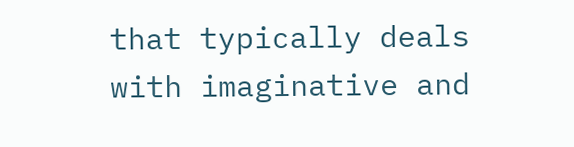that typically deals with imaginative and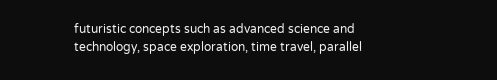futuristic concepts such as advanced science and technology, space exploration, time travel, parallel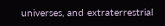universes, and extraterrestrial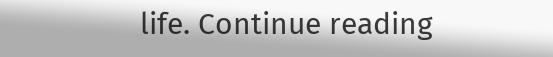life. Continue reading